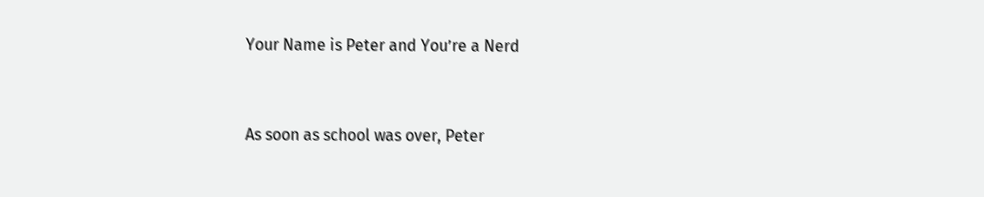Your Name is Peter and You’re a Nerd


As soon as school was over, Peter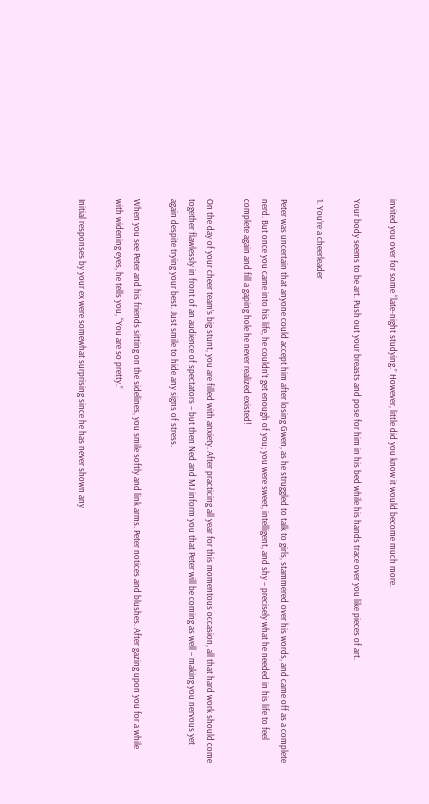invited you over for some “late-night studying.” However, little did you know it would become much more.

Your body seems to be art. Push out your breasts and pose for him in his bed while his hands trace over you like pieces of art.

1. You’re a cheerleader

Peter was uncertain that anyone could accept him after losing Gwen, as he struggled to talk to girls, stammered over his words, and came off as a complete nerd. But once you came into his life, he couldn’t get enough of you; you were sweet, intelligent, and shy – precisely what he needed in his life to feel complete again and fill a gaping hole he never realized existed!

On the day of your cheer team’s big stunt, you are filled with anxiety. After practicing all year for this momentous occasion, all that hard work should come together flawlessly in front of an audience of spectators – but then Ned and MJ inform you that Peter will be coming as well – making you nervous yet again despite trying your best. Just smile to hide any signs of stress.

When you see Peter and his friends sitting on the sidelines, you smile softly and link arms. Peter notices and blushes. After gazing upon you for a while with widening eyes, he tells you, “You are so pretty.”

Initial responses by your ex were somewhat surprising since he has never shown any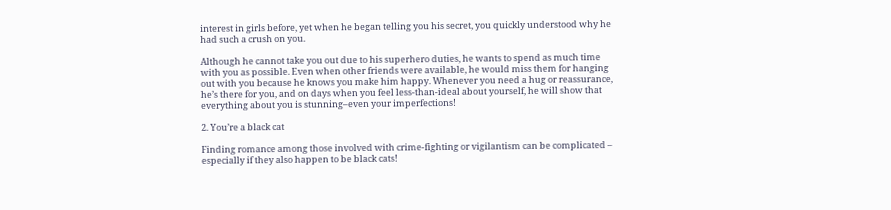interest in girls before, yet when he began telling you his secret, you quickly understood why he had such a crush on you.

Although he cannot take you out due to his superhero duties, he wants to spend as much time with you as possible. Even when other friends were available, he would miss them for hanging out with you because he knows you make him happy. Whenever you need a hug or reassurance, he’s there for you, and on days when you feel less-than-ideal about yourself, he will show that everything about you is stunning–even your imperfections!

2. You’re a black cat

Finding romance among those involved with crime-fighting or vigilantism can be complicated – especially if they also happen to be black cats!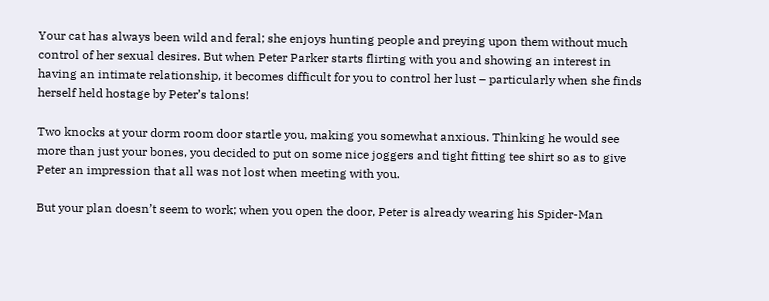Your cat has always been wild and feral; she enjoys hunting people and preying upon them without much control of her sexual desires. But when Peter Parker starts flirting with you and showing an interest in having an intimate relationship, it becomes difficult for you to control her lust – particularly when she finds herself held hostage by Peter’s talons!

Two knocks at your dorm room door startle you, making you somewhat anxious. Thinking he would see more than just your bones, you decided to put on some nice joggers and tight fitting tee shirt so as to give Peter an impression that all was not lost when meeting with you.

But your plan doesn’t seem to work; when you open the door, Peter is already wearing his Spider-Man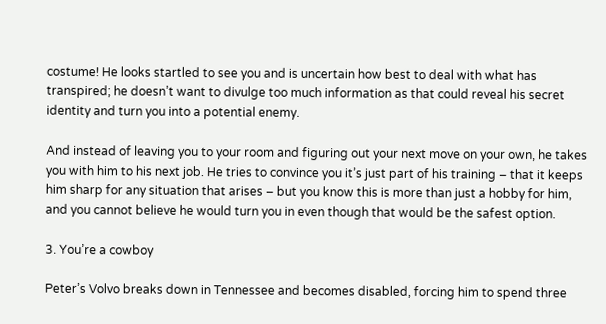costume! He looks startled to see you and is uncertain how best to deal with what has transpired; he doesn’t want to divulge too much information as that could reveal his secret identity and turn you into a potential enemy.

And instead of leaving you to your room and figuring out your next move on your own, he takes you with him to his next job. He tries to convince you it’s just part of his training – that it keeps him sharp for any situation that arises – but you know this is more than just a hobby for him, and you cannot believe he would turn you in even though that would be the safest option.

3. You’re a cowboy

Peter’s Volvo breaks down in Tennessee and becomes disabled, forcing him to spend three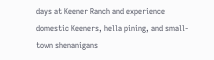days at Keener Ranch and experience domestic Keeners, hella pining, and small-town shenanigans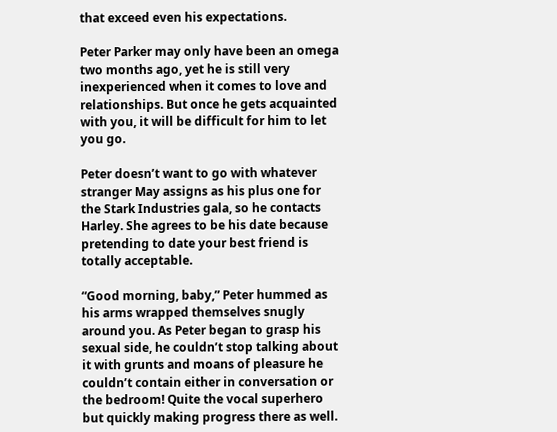that exceed even his expectations.

Peter Parker may only have been an omega two months ago, yet he is still very inexperienced when it comes to love and relationships. But once he gets acquainted with you, it will be difficult for him to let you go.

Peter doesn’t want to go with whatever stranger May assigns as his plus one for the Stark Industries gala, so he contacts Harley. She agrees to be his date because pretending to date your best friend is totally acceptable.

“Good morning, baby,” Peter hummed as his arms wrapped themselves snugly around you. As Peter began to grasp his sexual side, he couldn’t stop talking about it with grunts and moans of pleasure he couldn’t contain either in conversation or the bedroom! Quite the vocal superhero but quickly making progress there as well.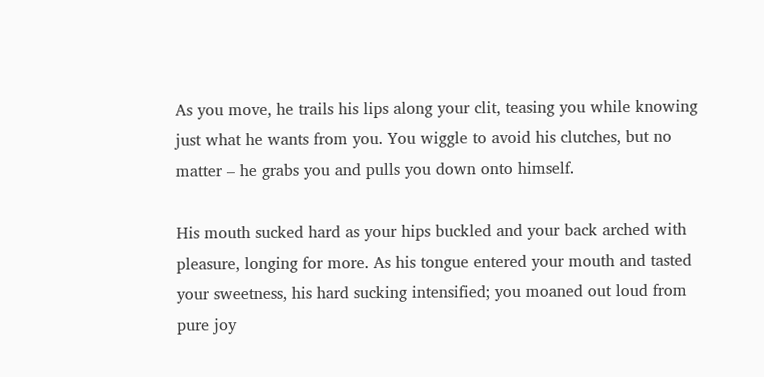As you move, he trails his lips along your clit, teasing you while knowing just what he wants from you. You wiggle to avoid his clutches, but no matter – he grabs you and pulls you down onto himself.

His mouth sucked hard as your hips buckled and your back arched with pleasure, longing for more. As his tongue entered your mouth and tasted your sweetness, his hard sucking intensified; you moaned out loud from pure joy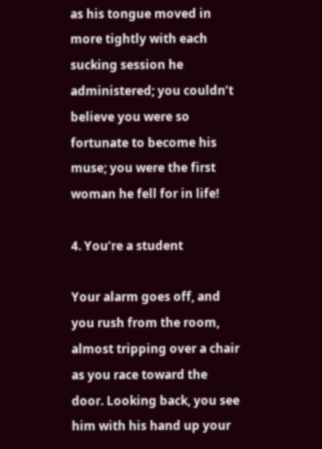as his tongue moved in more tightly with each sucking session he administered; you couldn’t believe you were so fortunate to become his muse; you were the first woman he fell for in life!

4. You’re a student

Your alarm goes off, and you rush from the room, almost tripping over a chair as you race toward the door. Looking back, you see him with his hand up your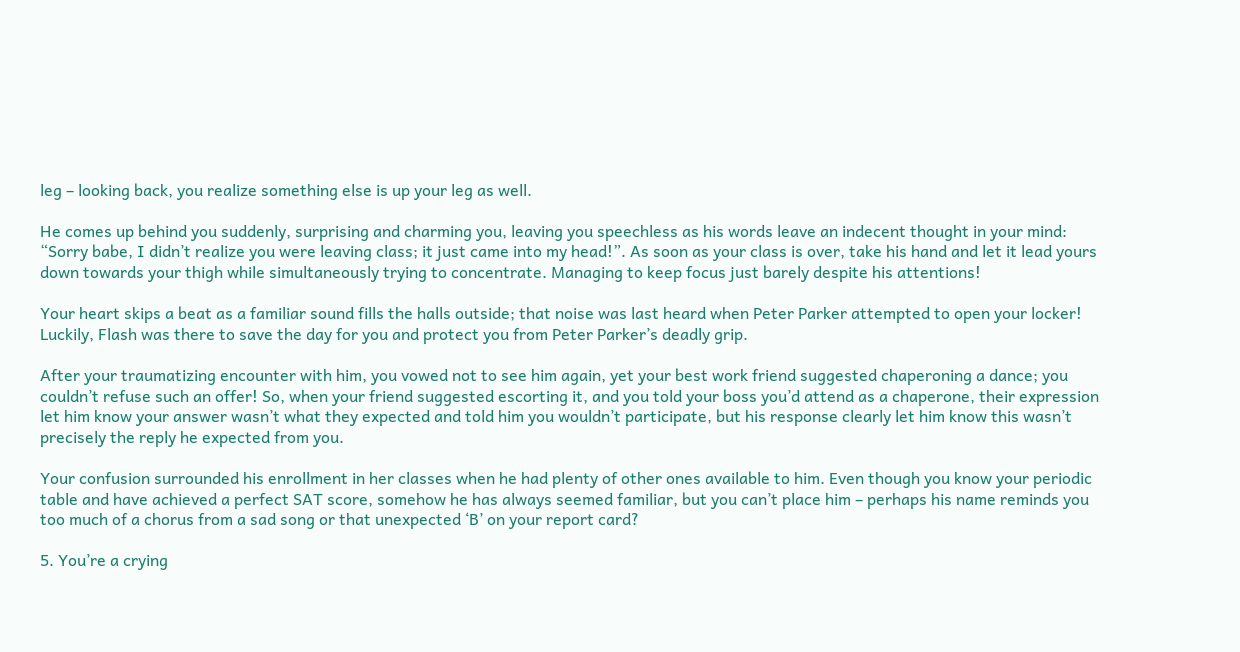leg – looking back, you realize something else is up your leg as well.

He comes up behind you suddenly, surprising and charming you, leaving you speechless as his words leave an indecent thought in your mind: “Sorry babe, I didn’t realize you were leaving class; it just came into my head!”. As soon as your class is over, take his hand and let it lead yours down towards your thigh while simultaneously trying to concentrate. Managing to keep focus just barely despite his attentions!

Your heart skips a beat as a familiar sound fills the halls outside; that noise was last heard when Peter Parker attempted to open your locker! Luckily, Flash was there to save the day for you and protect you from Peter Parker’s deadly grip.

After your traumatizing encounter with him, you vowed not to see him again, yet your best work friend suggested chaperoning a dance; you couldn’t refuse such an offer! So, when your friend suggested escorting it, and you told your boss you’d attend as a chaperone, their expression let him know your answer wasn’t what they expected and told him you wouldn’t participate, but his response clearly let him know this wasn’t precisely the reply he expected from you.

Your confusion surrounded his enrollment in her classes when he had plenty of other ones available to him. Even though you know your periodic table and have achieved a perfect SAT score, somehow he has always seemed familiar, but you can’t place him – perhaps his name reminds you too much of a chorus from a sad song or that unexpected ‘B’ on your report card?

5. You’re a crying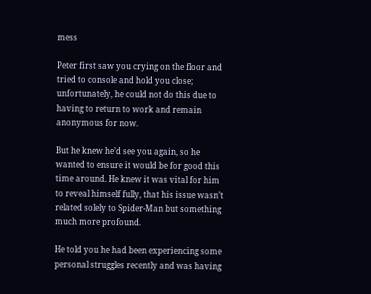mess

Peter first saw you crying on the floor and tried to console and hold you close; unfortunately, he could not do this due to having to return to work and remain anonymous for now.

But he knew he’d see you again, so he wanted to ensure it would be for good this time around. He knew it was vital for him to reveal himself fully, that his issue wasn’t related solely to Spider-Man but something much more profound.

He told you he had been experiencing some personal struggles recently and was having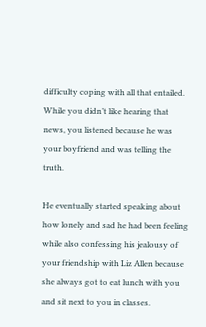difficulty coping with all that entailed. While you didn’t like hearing that news, you listened because he was your boyfriend and was telling the truth.

He eventually started speaking about how lonely and sad he had been feeling while also confessing his jealousy of your friendship with Liz Allen because she always got to eat lunch with you and sit next to you in classes.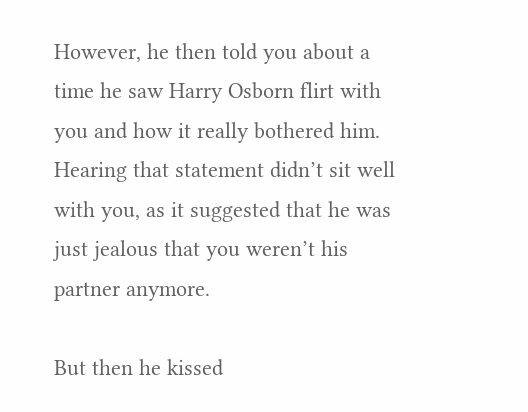However, he then told you about a time he saw Harry Osborn flirt with you and how it really bothered him. Hearing that statement didn’t sit well with you, as it suggested that he was just jealous that you weren’t his partner anymore.

But then he kissed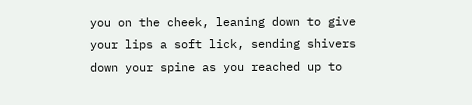you on the cheek, leaning down to give your lips a soft lick, sending shivers down your spine as you reached up to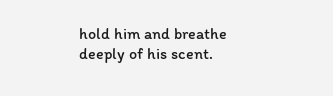hold him and breathe deeply of his scent.